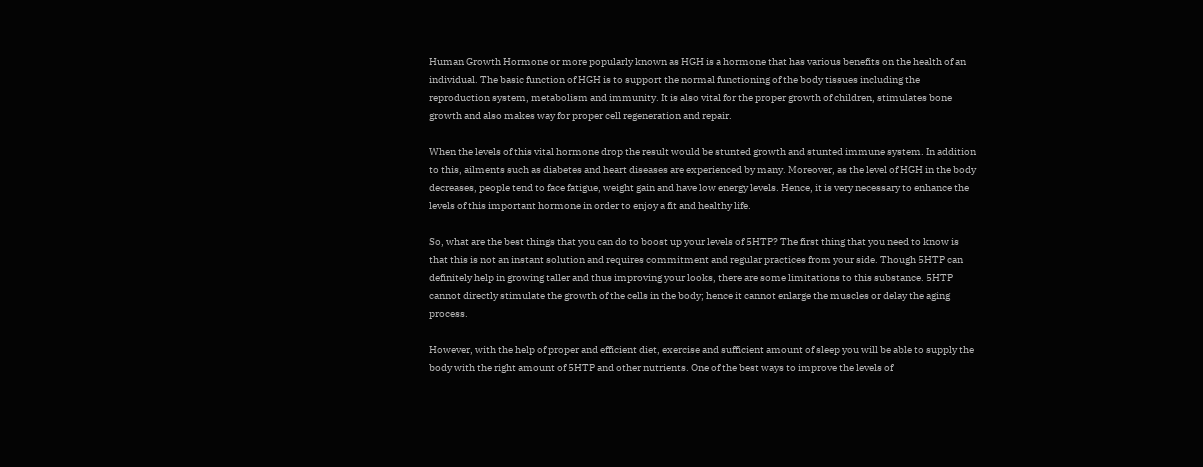Human Growth Hormone or more popularly known as HGH is a hormone that has various benefits on the health of an individual. The basic function of HGH is to support the normal functioning of the body tissues including the reproduction system, metabolism and immunity. It is also vital for the proper growth of children, stimulates bone growth and also makes way for proper cell regeneration and repair.

When the levels of this vital hormone drop the result would be stunted growth and stunted immune system. In addition to this, ailments such as diabetes and heart diseases are experienced by many. Moreover, as the level of HGH in the body decreases, people tend to face fatigue, weight gain and have low energy levels. Hence, it is very necessary to enhance the levels of this important hormone in order to enjoy a fit and healthy life.

So, what are the best things that you can do to boost up your levels of 5HTP? The first thing that you need to know is that this is not an instant solution and requires commitment and regular practices from your side. Though 5HTP can definitely help in growing taller and thus improving your looks, there are some limitations to this substance. 5HTP cannot directly stimulate the growth of the cells in the body; hence it cannot enlarge the muscles or delay the aging process.

However, with the help of proper and efficient diet, exercise and sufficient amount of sleep you will be able to supply the body with the right amount of 5HTP and other nutrients. One of the best ways to improve the levels of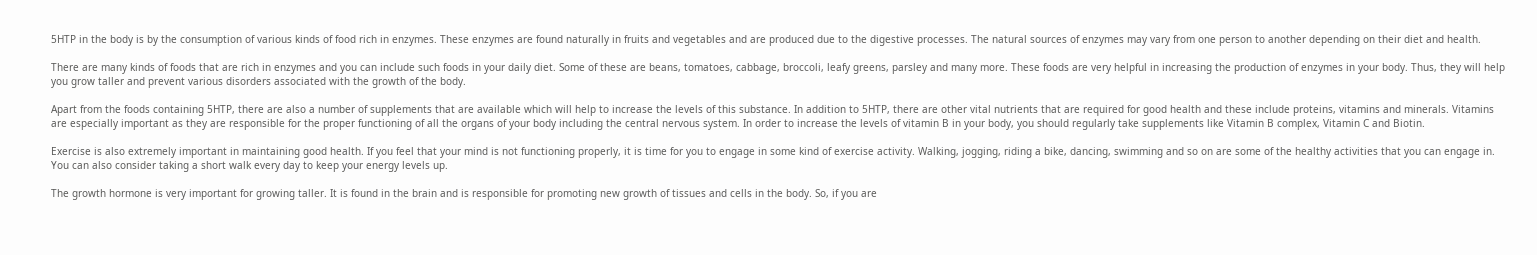5HTP in the body is by the consumption of various kinds of food rich in enzymes. These enzymes are found naturally in fruits and vegetables and are produced due to the digestive processes. The natural sources of enzymes may vary from one person to another depending on their diet and health.

There are many kinds of foods that are rich in enzymes and you can include such foods in your daily diet. Some of these are beans, tomatoes, cabbage, broccoli, leafy greens, parsley and many more. These foods are very helpful in increasing the production of enzymes in your body. Thus, they will help you grow taller and prevent various disorders associated with the growth of the body.

Apart from the foods containing 5HTP, there are also a number of supplements that are available which will help to increase the levels of this substance. In addition to 5HTP, there are other vital nutrients that are required for good health and these include proteins, vitamins and minerals. Vitamins are especially important as they are responsible for the proper functioning of all the organs of your body including the central nervous system. In order to increase the levels of vitamin B in your body, you should regularly take supplements like Vitamin B complex, Vitamin C and Biotin.

Exercise is also extremely important in maintaining good health. If you feel that your mind is not functioning properly, it is time for you to engage in some kind of exercise activity. Walking, jogging, riding a bike, dancing, swimming and so on are some of the healthy activities that you can engage in. You can also consider taking a short walk every day to keep your energy levels up.

The growth hormone is very important for growing taller. It is found in the brain and is responsible for promoting new growth of tissues and cells in the body. So, if you are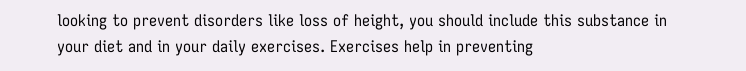looking to prevent disorders like loss of height, you should include this substance in your diet and in your daily exercises. Exercises help in preventing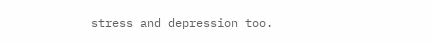stress and depression too.